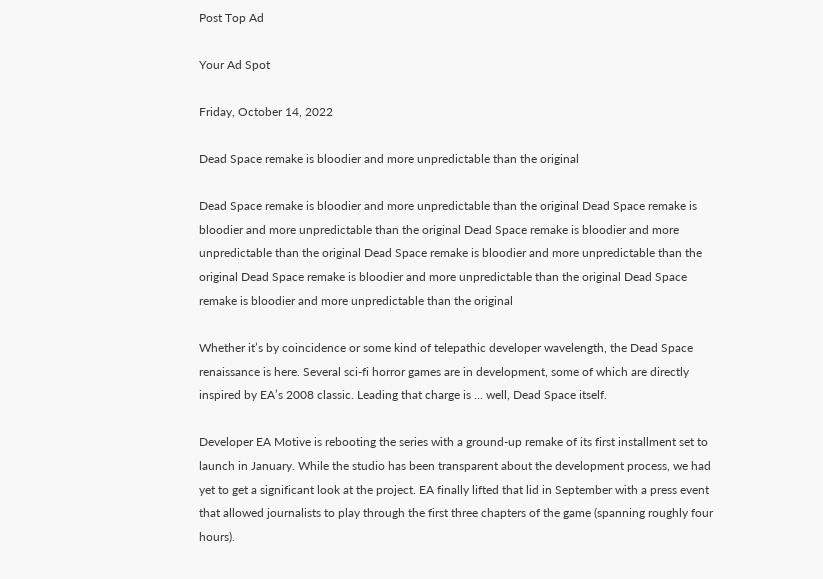Post Top Ad

Your Ad Spot

Friday, October 14, 2022

Dead Space remake is bloodier and more unpredictable than the original

Dead Space remake is bloodier and more unpredictable than the original Dead Space remake is bloodier and more unpredictable than the original Dead Space remake is bloodier and more unpredictable than the original Dead Space remake is bloodier and more unpredictable than the original Dead Space remake is bloodier and more unpredictable than the original Dead Space remake is bloodier and more unpredictable than the original

Whether it’s by coincidence or some kind of telepathic developer wavelength, the Dead Space renaissance is here. Several sci-fi horror games are in development, some of which are directly inspired by EA’s 2008 classic. Leading that charge is … well, Dead Space itself.

Developer EA Motive is rebooting the series with a ground-up remake of its first installment set to launch in January. While the studio has been transparent about the development process, we had yet to get a significant look at the project. EA finally lifted that lid in September with a press event that allowed journalists to play through the first three chapters of the game (spanning roughly four hours).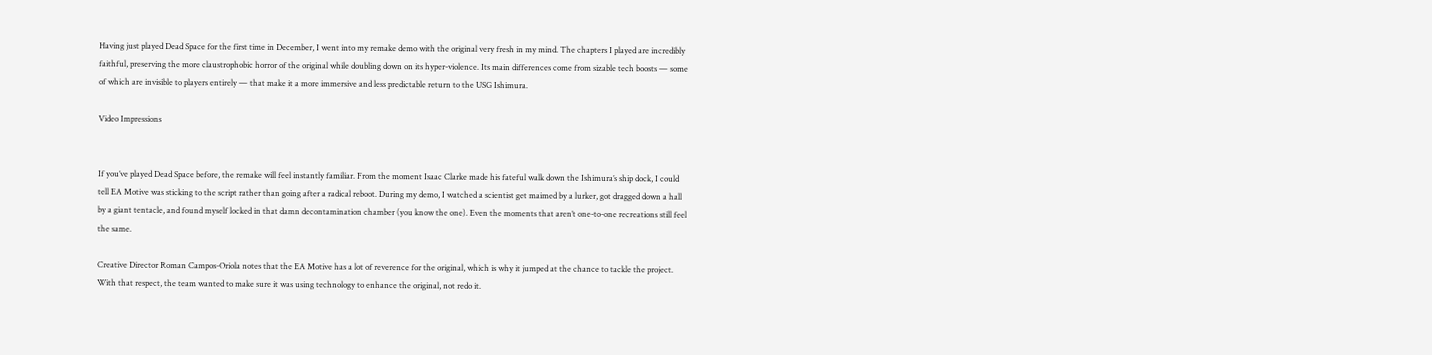Having just played Dead Space for the first time in December, I went into my remake demo with the original very fresh in my mind. The chapters I played are incredibly faithful, preserving the more claustrophobic horror of the original while doubling down on its hyper-violence. Its main differences come from sizable tech boosts — some of which are invisible to players entirely — that make it a more immersive and less predictable return to the USG Ishimura.

Video Impressions


If you’ve played Dead Space before, the remake will feel instantly familiar. From the moment Isaac Clarke made his fateful walk down the Ishimura’s ship dock, I could tell EA Motive was sticking to the script rather than going after a radical reboot. During my demo, I watched a scientist get maimed by a lurker, got dragged down a hall by a giant tentacle, and found myself locked in that damn decontamination chamber (you know the one). Even the moments that aren’t one-to-one recreations still feel the same.

Creative Director Roman Campos-Oriola notes that the EA Motive has a lot of reverence for the original, which is why it jumped at the chance to tackle the project. With that respect, the team wanted to make sure it was using technology to enhance the original, not redo it.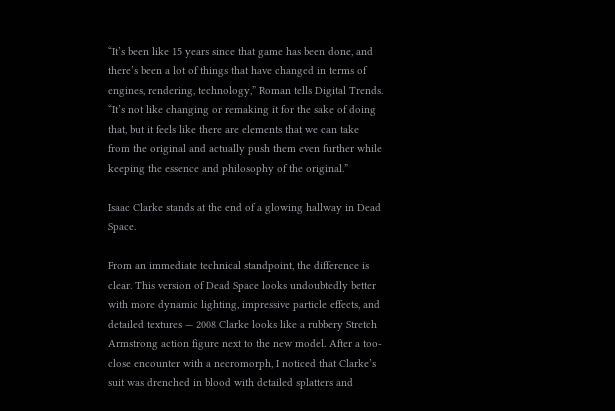“It’s been like 15 years since that game has been done, and there’s been a lot of things that have changed in terms of engines, rendering, technology,” Roman tells Digital Trends. “It’s not like changing or remaking it for the sake of doing that, but it feels like there are elements that we can take from the original and actually push them even further while keeping the essence and philosophy of the original.”

Isaac Clarke stands at the end of a glowing hallway in Dead Space.

From an immediate technical standpoint, the difference is clear. This version of Dead Space looks undoubtedly better with more dynamic lighting, impressive particle effects, and detailed textures — 2008 Clarke looks like a rubbery Stretch Armstrong action figure next to the new model. After a too-close encounter with a necromorph, I noticed that Clarke’s suit was drenched in blood with detailed splatters and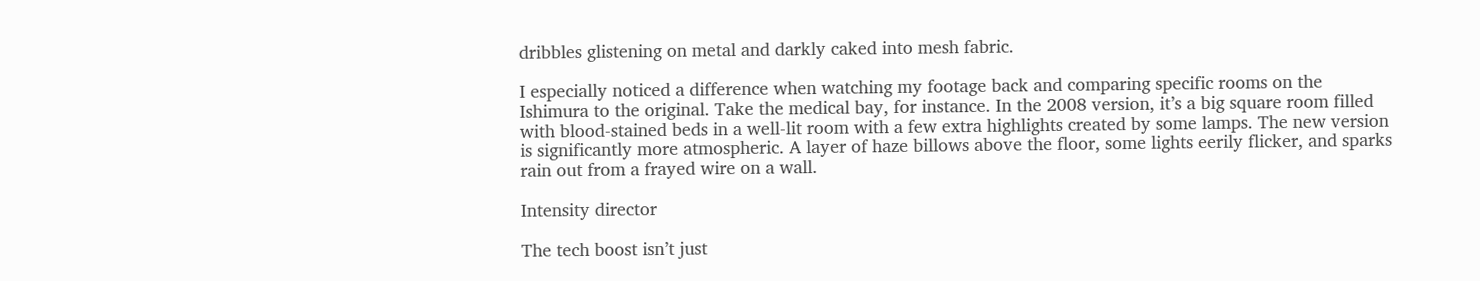dribbles glistening on metal and darkly caked into mesh fabric.

I especially noticed a difference when watching my footage back and comparing specific rooms on the Ishimura to the original. Take the medical bay, for instance. In the 2008 version, it’s a big square room filled with blood-stained beds in a well-lit room with a few extra highlights created by some lamps. The new version is significantly more atmospheric. A layer of haze billows above the floor, some lights eerily flicker, and sparks rain out from a frayed wire on a wall.

Intensity director

The tech boost isn’t just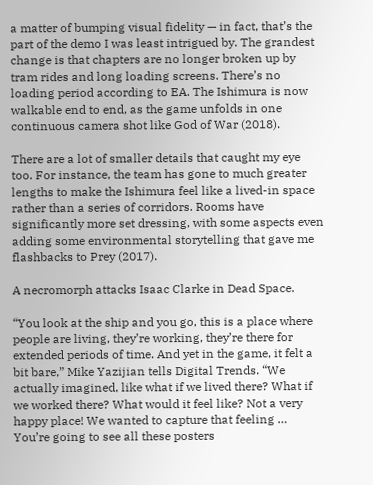a matter of bumping visual fidelity — in fact, that’s the part of the demo I was least intrigued by. The grandest change is that chapters are no longer broken up by tram rides and long loading screens. There’s no loading period according to EA. The Ishimura is now walkable end to end, as the game unfolds in one continuous camera shot like God of War (2018).

There are a lot of smaller details that caught my eye too. For instance, the team has gone to much greater lengths to make the Ishimura feel like a lived-in space rather than a series of corridors. Rooms have significantly more set dressing, with some aspects even adding some environmental storytelling that gave me flashbacks to Prey (2017).

A necromorph attacks Isaac Clarke in Dead Space.

“You look at the ship and you go, this is a place where people are living, they’re working, they’re there for extended periods of time. And yet in the game, it felt a bit bare,” Mike Yazijian tells Digital Trends. “We actually imagined, like what if we lived there? What if we worked there? What would it feel like? Not a very happy place! We wanted to capture that feeling … You’re going to see all these posters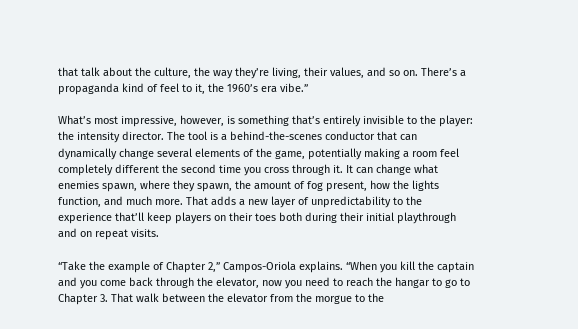that talk about the culture, the way they’re living, their values, and so on. There’s a propaganda kind of feel to it, the 1960’s era vibe.”

What’s most impressive, however, is something that’s entirely invisible to the player: the intensity director. The tool is a behind-the-scenes conductor that can dynamically change several elements of the game, potentially making a room feel completely different the second time you cross through it. It can change what enemies spawn, where they spawn, the amount of fog present, how the lights function, and much more. That adds a new layer of unpredictability to the experience that’ll keep players on their toes both during their initial playthrough and on repeat visits.

“Take the example of Chapter 2,” Campos-Oriola explains. “When you kill the captain and you come back through the elevator, now you need to reach the hangar to go to Chapter 3. That walk between the elevator from the morgue to the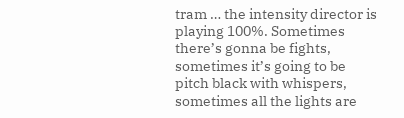tram … the intensity director is playing 100%. Sometimes there’s gonna be fights, sometimes it’s going to be pitch black with whispers, sometimes all the lights are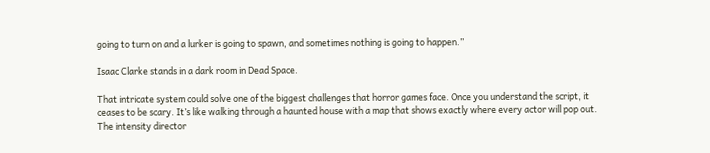going to turn on and a lurker is going to spawn, and sometimes nothing is going to happen.”

Isaac Clarke stands in a dark room in Dead Space.

That intricate system could solve one of the biggest challenges that horror games face. Once you understand the script, it ceases to be scary. It’s like walking through a haunted house with a map that shows exactly where every actor will pop out. The intensity director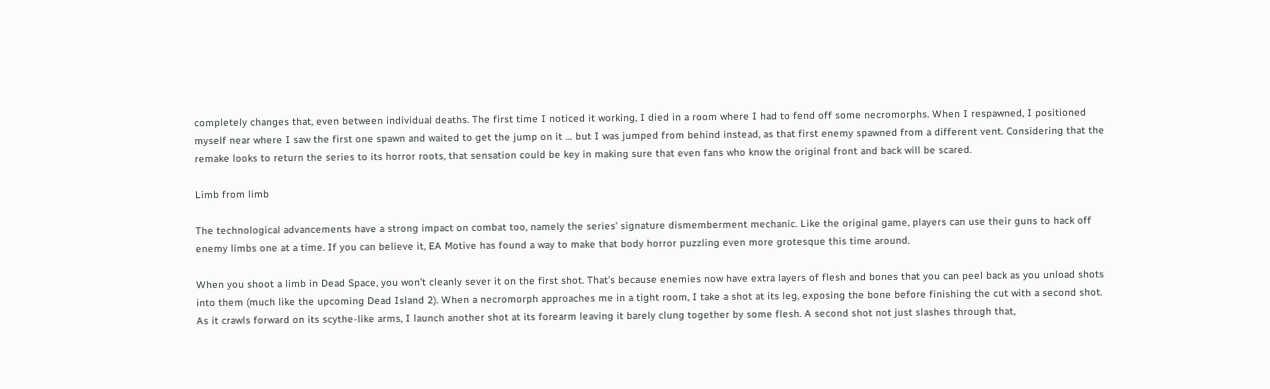completely changes that, even between individual deaths. The first time I noticed it working, I died in a room where I had to fend off some necromorphs. When I respawned, I positioned myself near where I saw the first one spawn and waited to get the jump on it … but I was jumped from behind instead, as that first enemy spawned from a different vent. Considering that the remake looks to return the series to its horror roots, that sensation could be key in making sure that even fans who know the original front and back will be scared.

Limb from limb

The technological advancements have a strong impact on combat too, namely the series’ signature dismemberment mechanic. Like the original game, players can use their guns to hack off enemy limbs one at a time. If you can believe it, EA Motive has found a way to make that body horror puzzling even more grotesque this time around.

When you shoot a limb in Dead Space, you won’t cleanly sever it on the first shot. That’s because enemies now have extra layers of flesh and bones that you can peel back as you unload shots into them (much like the upcoming Dead Island 2). When a necromorph approaches me in a tight room, I take a shot at its leg, exposing the bone before finishing the cut with a second shot. As it crawls forward on its scythe-like arms, I launch another shot at its forearm leaving it barely clung together by some flesh. A second shot not just slashes through that,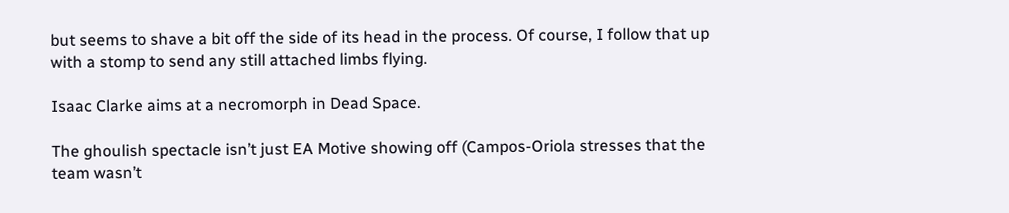but seems to shave a bit off the side of its head in the process. Of course, I follow that up with a stomp to send any still attached limbs flying.

Isaac Clarke aims at a necromorph in Dead Space.

The ghoulish spectacle isn’t just EA Motive showing off (Campos-Oriola stresses that the team wasn’t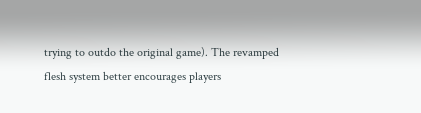trying to outdo the original game). The revamped flesh system better encourages players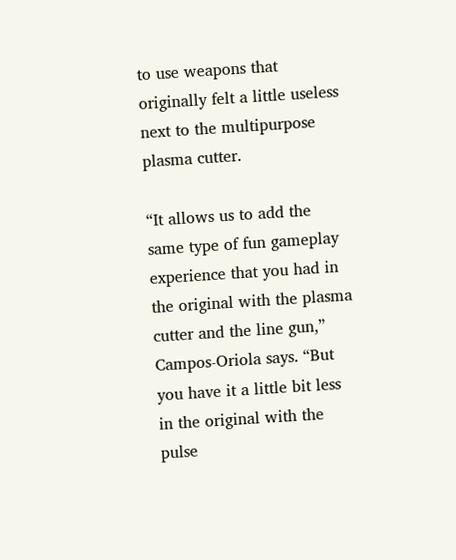to use weapons that originally felt a little useless next to the multipurpose plasma cutter.

“It allows us to add the same type of fun gameplay experience that you had in the original with the plasma cutter and the line gun,” Campos-Oriola says. “But you have it a little bit less in the original with the pulse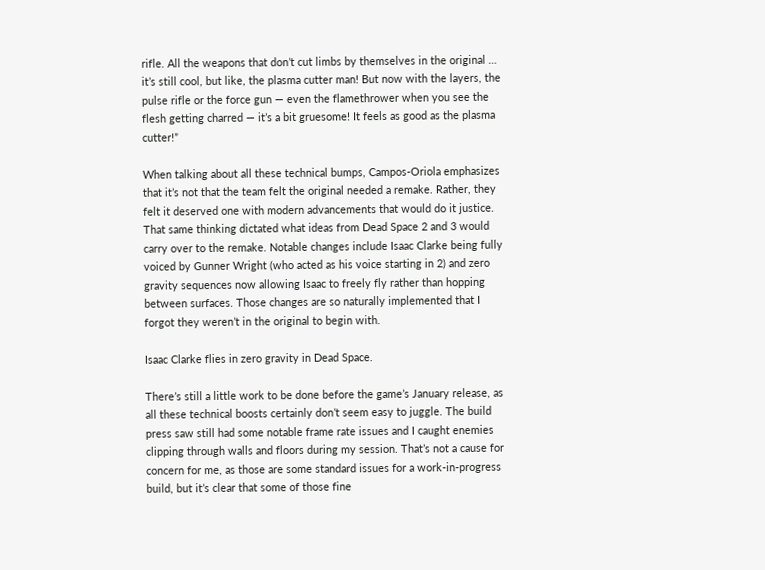rifle. All the weapons that don’t cut limbs by themselves in the original … it’s still cool, but like, the plasma cutter man! But now with the layers, the pulse rifle or the force gun — even the flamethrower when you see the flesh getting charred — it’s a bit gruesome! It feels as good as the plasma cutter!”

When talking about all these technical bumps, Campos-Oriola emphasizes that it’s not that the team felt the original needed a remake. Rather, they felt it deserved one with modern advancements that would do it justice. That same thinking dictated what ideas from Dead Space 2 and 3 would carry over to the remake. Notable changes include Isaac Clarke being fully voiced by Gunner Wright (who acted as his voice starting in 2) and zero gravity sequences now allowing Isaac to freely fly rather than hopping between surfaces. Those changes are so naturally implemented that I forgot they weren’t in the original to begin with.

Isaac Clarke flies in zero gravity in Dead Space.

There’s still a little work to be done before the game’s January release, as all these technical boosts certainly don’t seem easy to juggle. The build press saw still had some notable frame rate issues and I caught enemies clipping through walls and floors during my session. That’s not a cause for concern for me, as those are some standard issues for a work-in-progress build, but it’s clear that some of those fine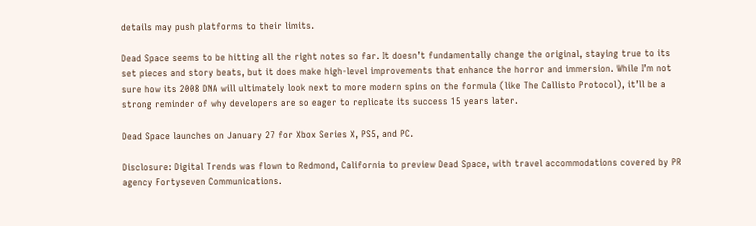details may push platforms to their limits.

Dead Space seems to be hitting all the right notes so far. It doesn’t fundamentally change the original, staying true to its set pieces and story beats, but it does make high-level improvements that enhance the horror and immersion. While I’m not sure how its 2008 DNA will ultimately look next to more modern spins on the formula (like The Callisto Protocol), it’ll be a strong reminder of why developers are so eager to replicate its success 15 years later.

Dead Space launches on January 27 for Xbox Series X, PS5, and PC.

Disclosure: Digital Trends was flown to Redmond, California to preview Dead Space, with travel accommodations covered by PR agency Fortyseven Communications.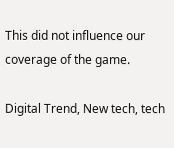This did not influence our coverage of the game.

Digital Trend, New tech, tech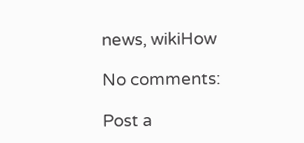news, wikiHow

No comments:

Post a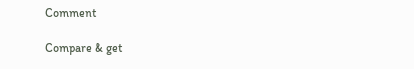Comment

Compare & get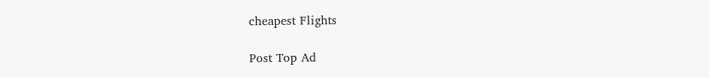cheapest Flights

Post Top Ad